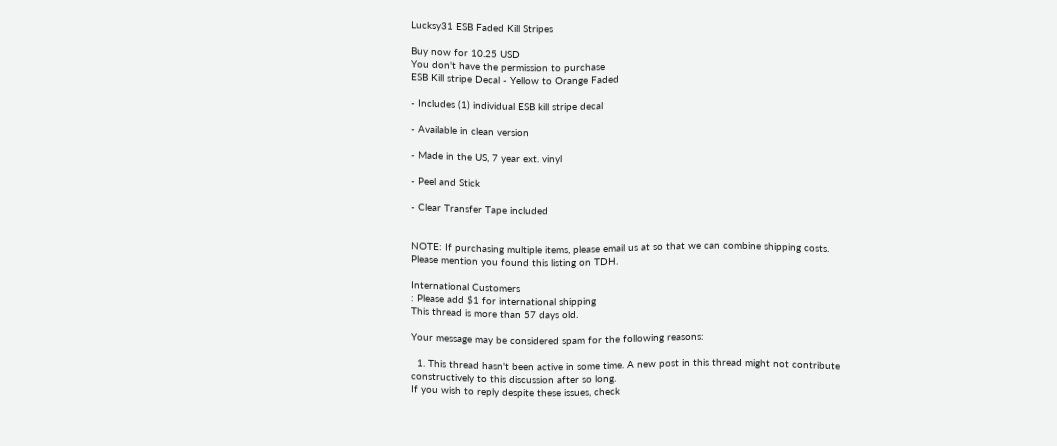Lucksy31 ESB Faded Kill Stripes

Buy now for 10.25 USD
You don't have the permission to purchase
ESB Kill stripe Decal - Yellow to Orange Faded

- Includes (1) individual ESB kill stripe decal

- Available in clean version

- Made in the US, 7 year ext. vinyl

- Peel and Stick

- Clear Transfer Tape included


NOTE: If purchasing multiple items, please email us at so that we can combine shipping costs. Please mention you found this listing on TDH.

International Customers
: Please add $1 for international shipping
This thread is more than 57 days old.

Your message may be considered spam for the following reasons:

  1. This thread hasn't been active in some time. A new post in this thread might not contribute constructively to this discussion after so long.
If you wish to reply despite these issues, check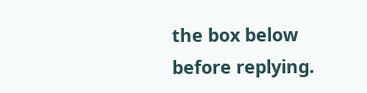the box below before replying.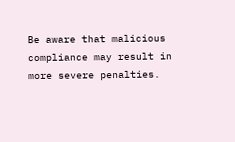Be aware that malicious compliance may result in more severe penalties.